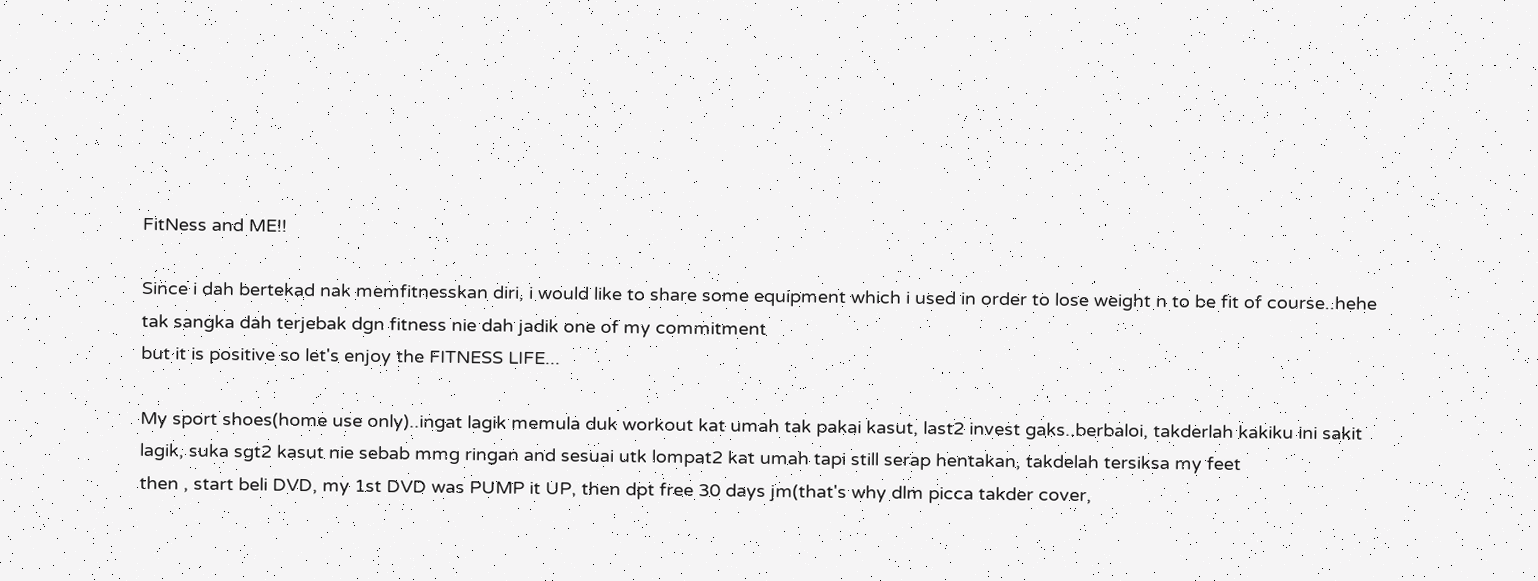FitNess and ME!!

Since i dah bertekad nak memfitnesskan diri, i would like to share some equipment which i used in order to lose weight n to be fit of course..hehe
tak sangka dah terjebak dgn fitness nie dah jadik one of my commitment
but it is positive so let's enjoy the FITNESS LIFE...

My sport shoes(home use only)..ingat lagik memula duk workout kat umah tak pakai kasut, last2 invest gaks..berbaloi, takderlah kakiku ini sakit lagik, suka sgt2 kasut nie sebab mmg ringan and sesuai utk lompat2 kat umah tapi still serap hentakan, takdelah tersiksa my feet
then , start beli DVD, my 1st DVD was PUMP it UP, then dpt free 30 days jm(that's why dlm picca takder cover,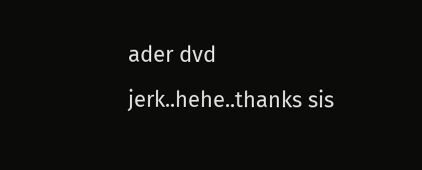ader dvd jerk..hehe..thanks sis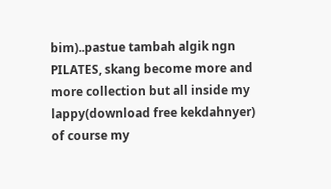bim)..pastue tambah algik ngn PILATES, skang become more and more collection but all inside my lappy(download free kekdahnyer)
of course my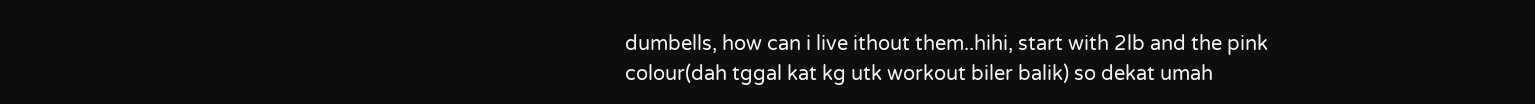dumbells, how can i live ithout them..hihi, start with 2lb and the pink colour(dah tggal kat kg utk workout biler balik) so dekat umah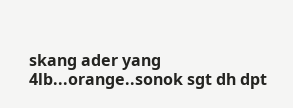skang ader yang 4lb...orange..sonok sgt dh dpt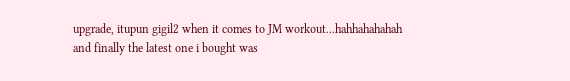upgrade, itupun gigil2 when it comes to JM workout...hahhahahahah
and finally the latest one i bought was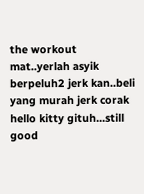the workout mat..yerlah asyik berpeluh2 jerk kan..beli yang murah jerk corak hello kitty gituh...still good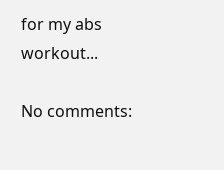for my abs workout...

No comments: